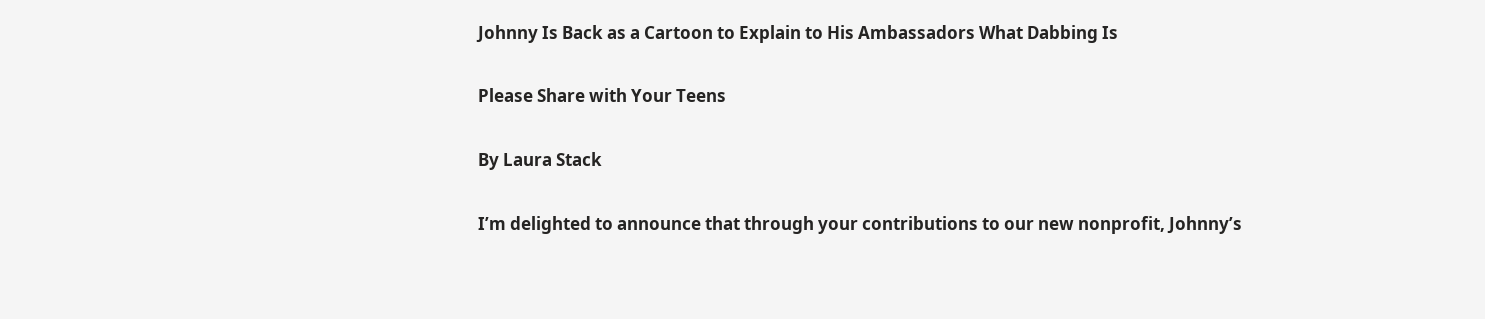Johnny Is Back as a Cartoon to Explain to His Ambassadors What Dabbing Is

Please Share with Your Teens

By Laura Stack

I’m delighted to announce that through your contributions to our new nonprofit, Johnny’s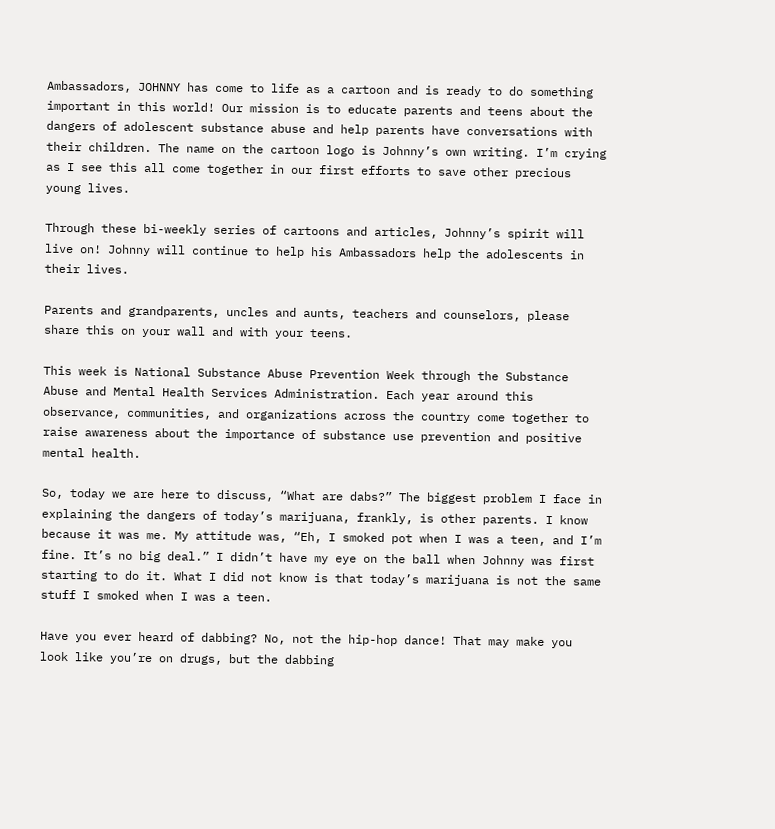Ambassadors, JOHNNY has come to life as a cartoon and is ready to do something important in this world! Our mission is to educate parents and teens about the dangers of adolescent substance abuse and help parents have conversations with their children. The name on the cartoon logo is Johnny’s own writing. I’m crying as I see this all come together in our first efforts to save other precious young lives.

Through these bi-weekly series of cartoons and articles, Johnny’s spirit will live on! Johnny will continue to help his Ambassadors help the adolescents in their lives.

Parents and grandparents, uncles and aunts, teachers and counselors, please share this on your wall and with your teens.

This week is National Substance Abuse Prevention Week through the Substance Abuse and Mental Health Services Administration. Each year around this observance, communities, and organizations across the country come together to raise awareness about the importance of substance use prevention and positive mental health.

So, today we are here to discuss, “What are dabs?” The biggest problem I face in explaining the dangers of today’s marijuana, frankly, is other parents. I know because it was me. My attitude was, “Eh, I smoked pot when I was a teen, and I’m fine. It’s no big deal.” I didn’t have my eye on the ball when Johnny was first starting to do it. What I did not know is that today’s marijuana is not the same stuff I smoked when I was a teen.

Have you ever heard of dabbing? No, not the hip-hop dance! That may make you look like you’re on drugs, but the dabbing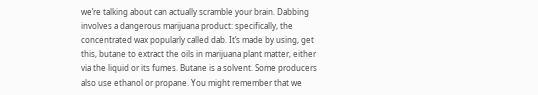we’re talking about can actually scramble your brain. Dabbing involves a dangerous marijuana product: specifically, the concentrated wax popularly called dab. It’s made by using, get this, butane to extract the oils in marijuana plant matter, either via the liquid or its fumes. Butane is a solvent. Some producers also use ethanol or propane. You might remember that we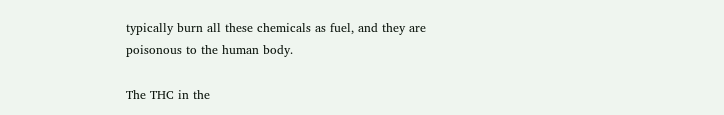typically burn all these chemicals as fuel, and they are poisonous to the human body.

The THC in the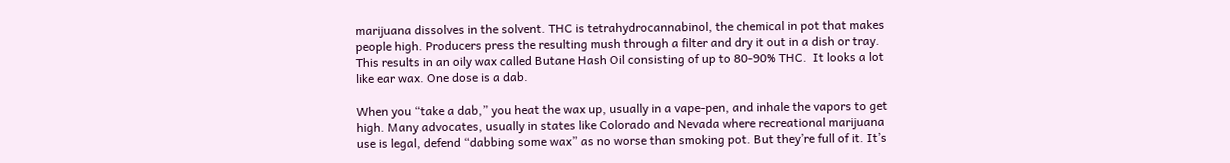marijuana dissolves in the solvent. THC is tetrahydrocannabinol, the chemical in pot that makes people high. Producers press the resulting mush through a filter and dry it out in a dish or tray. This results in an oily wax called Butane Hash Oil consisting of up to 80-90% THC.  It looks a lot like ear wax. One dose is a dab.

When you “take a dab,” you heat the wax up, usually in a vape-pen, and inhale the vapors to get high. Many advocates, usually in states like Colorado and Nevada where recreational marijuana use is legal, defend “dabbing some wax” as no worse than smoking pot. But they’re full of it. It’s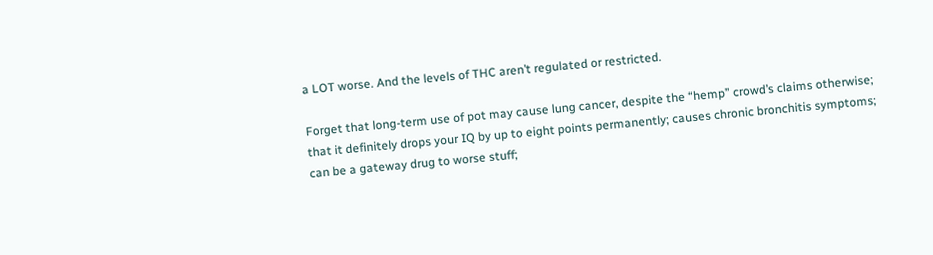a LOT worse. And the levels of THC aren’t regulated or restricted.

Forget that long-term use of pot may cause lung cancer, despite the “hemp” crowd’s claims otherwise; that it definitely drops your IQ by up to eight points permanently; causes chronic bronchitis symptoms; can be a gateway drug to worse stuff;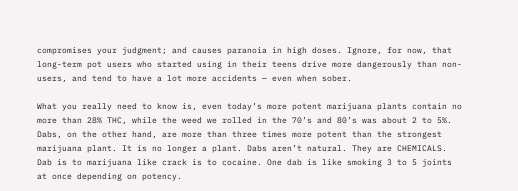compromises your judgment; and causes paranoia in high doses. Ignore, for now, that long-term pot users who started using in their teens drive more dangerously than non-users, and tend to have a lot more accidents — even when sober.

What you really need to know is, even today’s more potent marijuana plants contain no more than 28% THC, while the weed we rolled in the 70’s and 80’s was about 2 to 5%. Dabs, on the other hand, are more than three times more potent than the strongest marijuana plant. It is no longer a plant. Dabs aren’t natural. They are CHEMICALS. Dab is to marijuana like crack is to cocaine. One dab is like smoking 3 to 5 joints at once depending on potency.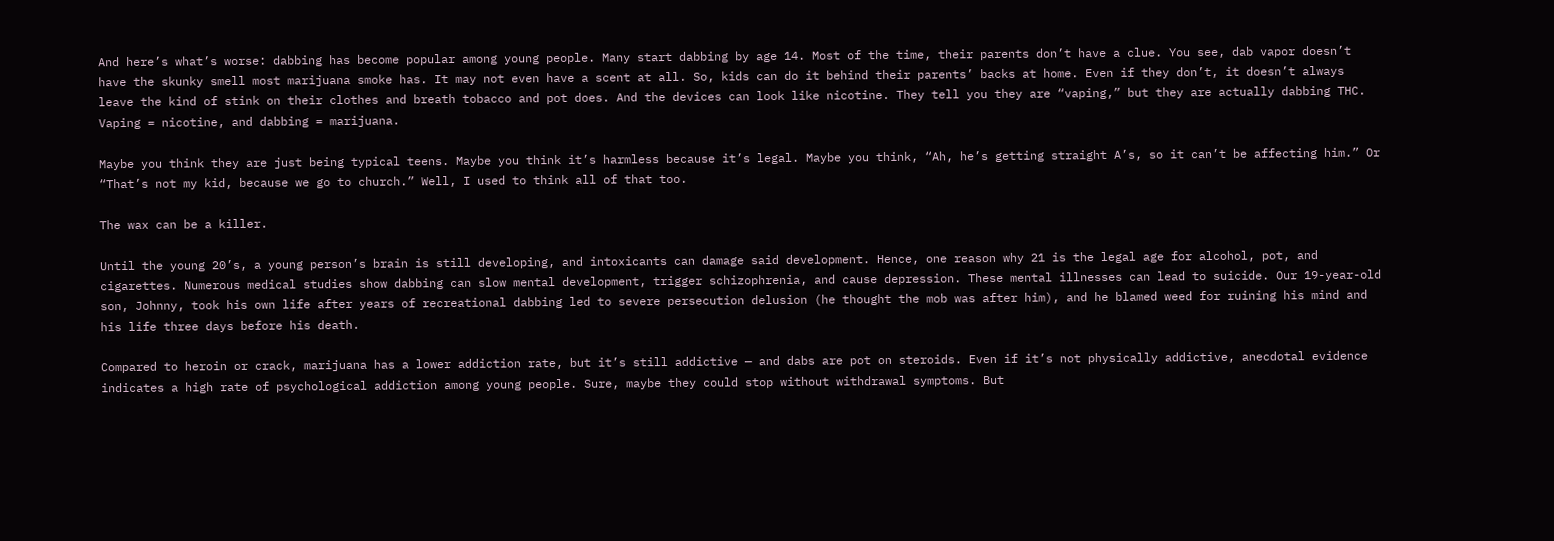And here’s what’s worse: dabbing has become popular among young people. Many start dabbing by age 14. Most of the time, their parents don’t have a clue. You see, dab vapor doesn’t have the skunky smell most marijuana smoke has. It may not even have a scent at all. So, kids can do it behind their parents’ backs at home. Even if they don’t, it doesn’t always leave the kind of stink on their clothes and breath tobacco and pot does. And the devices can look like nicotine. They tell you they are “vaping,” but they are actually dabbing THC. Vaping = nicotine, and dabbing = marijuana.

Maybe you think they are just being typical teens. Maybe you think it’s harmless because it’s legal. Maybe you think, “Ah, he’s getting straight A’s, so it can’t be affecting him.” Or “That’s not my kid, because we go to church.” Well, I used to think all of that too.

The wax can be a killer.

Until the young 20’s, a young person’s brain is still developing, and intoxicants can damage said development. Hence, one reason why 21 is the legal age for alcohol, pot, and cigarettes. Numerous medical studies show dabbing can slow mental development, trigger schizophrenia, and cause depression. These mental illnesses can lead to suicide. Our 19-year-old son, Johnny, took his own life after years of recreational dabbing led to severe persecution delusion (he thought the mob was after him), and he blamed weed for ruining his mind and his life three days before his death.

Compared to heroin or crack, marijuana has a lower addiction rate, but it’s still addictive — and dabs are pot on steroids. Even if it’s not physically addictive, anecdotal evidence indicates a high rate of psychological addiction among young people. Sure, maybe they could stop without withdrawal symptoms. But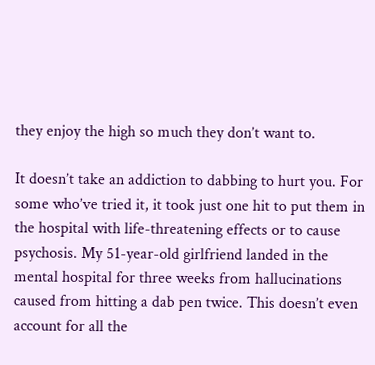they enjoy the high so much they don’t want to.

It doesn’t take an addiction to dabbing to hurt you. For some who’ve tried it, it took just one hit to put them in the hospital with life-threatening effects or to cause psychosis. My 51-year-old girlfriend landed in the mental hospital for three weeks from hallucinations caused from hitting a dab pen twice. This doesn’t even account for all the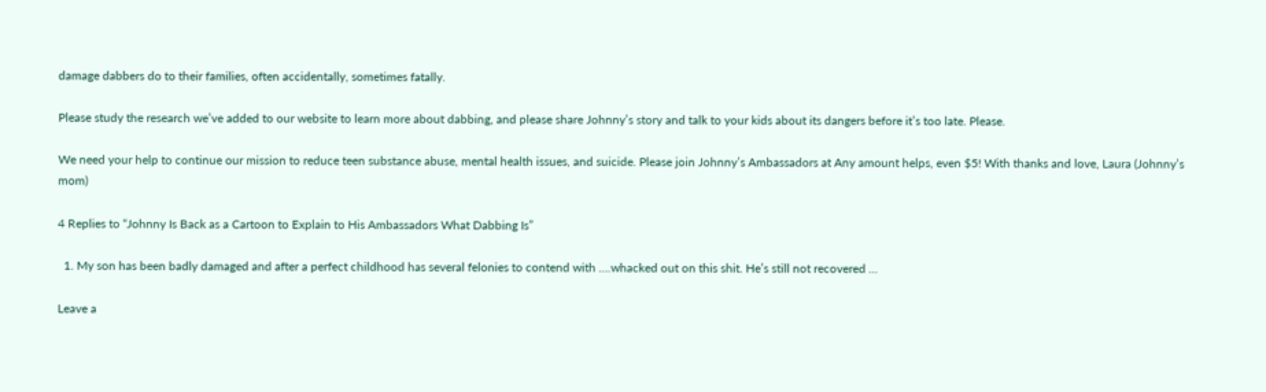damage dabbers do to their families, often accidentally, sometimes fatally.

Please study the research we’ve added to our website to learn more about dabbing, and please share Johnny’s story and talk to your kids about its dangers before it’s too late. Please.

We need your help to continue our mission to reduce teen substance abuse, mental health issues, and suicide. Please join Johnny’s Ambassadors at Any amount helps, even $5! With thanks and love, Laura (Johnny’s mom)

4 Replies to “Johnny Is Back as a Cartoon to Explain to His Ambassadors What Dabbing Is”

  1. My son has been badly damaged and after a perfect childhood has several felonies to contend with ….whacked out on this shit. He’s still not recovered …

Leave a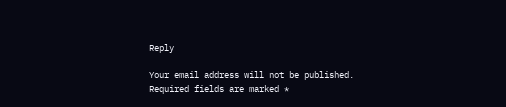Reply

Your email address will not be published. Required fields are marked *